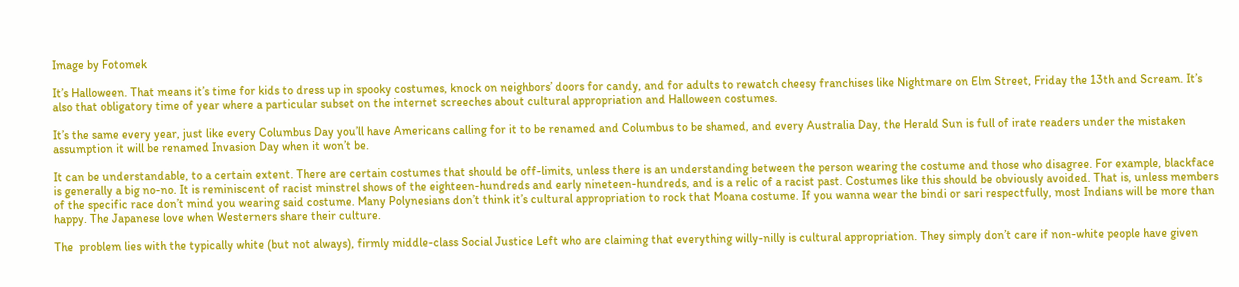Image by Fotomek

It’s Halloween. That means it’s time for kids to dress up in spooky costumes, knock on neighbors’ doors for candy, and for adults to rewatch cheesy franchises like Nightmare on Elm Street, Friday the 13th and Scream. It’s also that obligatory time of year where a particular subset on the internet screeches about cultural appropriation and Halloween costumes.

It’s the same every year, just like every Columbus Day you’ll have Americans calling for it to be renamed and Columbus to be shamed, and every Australia Day, the Herald Sun is full of irate readers under the mistaken assumption it will be renamed Invasion Day when it won’t be.

It can be understandable, to a certain extent. There are certain costumes that should be off-limits, unless there is an understanding between the person wearing the costume and those who disagree. For example, blackface is generally a big no-no. It is reminiscent of racist minstrel shows of the eighteen-hundreds and early nineteen-hundreds, and is a relic of a racist past. Costumes like this should be obviously avoided. That is, unless members of the specific race don’t mind you wearing said costume. Many Polynesians don’t think it’s cultural appropriation to rock that Moana costume. If you wanna wear the bindi or sari respectfully, most Indians will be more than happy. The Japanese love when Westerners share their culture.

The  problem lies with the typically white (but not always), firmly middle-class Social Justice Left who are claiming that everything willy-nilly is cultural appropriation. They simply don’t care if non-white people have given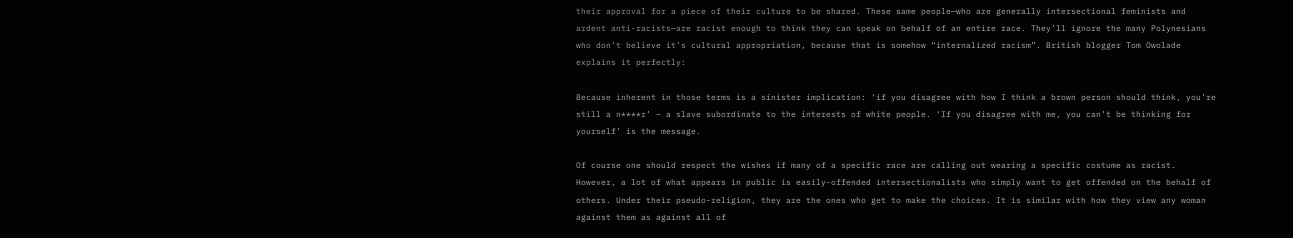their approval for a piece of their culture to be shared. These same people—who are generally intersectional feminists and ardent anti-racists—are racist enough to think they can speak on behalf of an entire race. They’ll ignore the many Polynesians who don’t believe it’s cultural appropriation, because that is somehow “internalized racism”. British blogger Tom Owolade explains it perfectly:

Because inherent in those terms is a sinister implication: ‘if you disagree with how I think a brown person should think, you’re still a n****r’ – a slave subordinate to the interests of white people. ‘If you disagree with me, you can’t be thinking for yourself’ is the message.

Of course one should respect the wishes if many of a specific race are calling out wearing a specific costume as racist. However, a lot of what appears in public is easily-offended intersectionalists who simply want to get offended on the behalf of others. Under their pseudo-religion, they are the ones who get to make the choices. It is similar with how they view any woman against them as against all of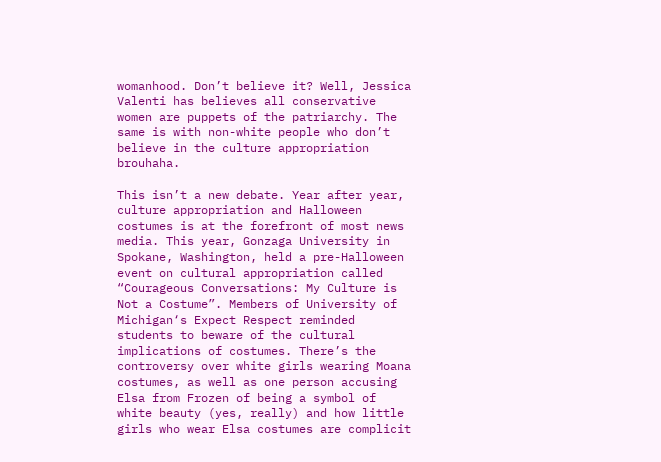womanhood. Don’t believe it? Well, Jessica Valenti has believes all conservative women are puppets of the patriarchy. The same is with non-white people who don’t believe in the culture appropriation brouhaha.

This isn’t a new debate. Year after year, culture appropriation and Halloween costumes is at the forefront of most news media. This year, Gonzaga University in Spokane, Washington, held a pre-Halloween event on cultural appropriation called “Courageous Conversations: My Culture is Not a Costume”. Members of University of Michigan‘s Expect Respect reminded students to beware of the cultural implications of costumes. There’s the controversy over white girls wearing Moana costumes, as well as one person accusing Elsa from Frozen of being a symbol of white beauty (yes, really) and how little girls who wear Elsa costumes are complicit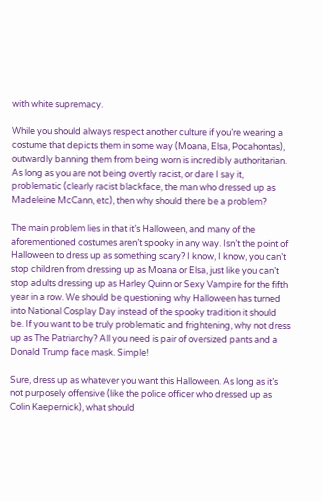with white supremacy.

While you should always respect another culture if you’re wearing a costume that depicts them in some way (Moana, Elsa, Pocahontas), outwardly banning them from being worn is incredibly authoritarian. As long as you are not being overtly racist, or dare I say it, problematic (clearly racist blackface, the man who dressed up as Madeleine McCann, etc), then why should there be a problem?

The main problem lies in that it’s Halloween, and many of the aforementioned costumes aren’t spooky in any way. Isn’t the point of Halloween to dress up as something scary? I know, I know, you can’t stop children from dressing up as Moana or Elsa, just like you can’t stop adults dressing up as Harley Quinn or Sexy Vampire for the fifth year in a row. We should be questioning why Halloween has turned into National Cosplay Day instead of the spooky tradition it should be. If you want to be truly problematic and frightening, why not dress up as The Patriarchy? All you need is pair of oversized pants and a Donald Trump face mask. Simple!

Sure, dress up as whatever you want this Halloween. As long as it’s not purposely offensive (like the police officer who dressed up as Colin Kaepernick), what should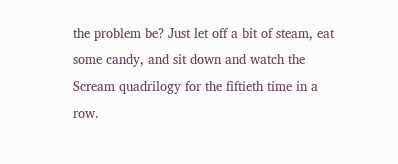the problem be? Just let off a bit of steam, eat some candy, and sit down and watch the Scream quadrilogy for the fiftieth time in a row.